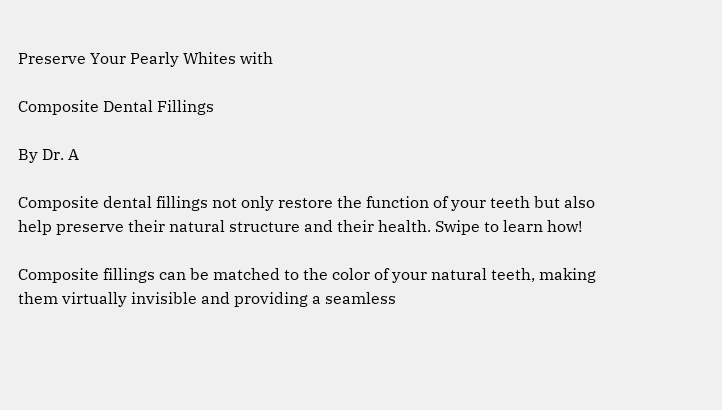Preserve Your Pearly Whites with

Composite Dental Fillings

By Dr. A

Composite dental fillings not only restore the function of your teeth but also help preserve their natural structure and their health. Swipe to learn how!

Composite fillings can be matched to the color of your natural teeth, making them virtually invisible and providing a seamless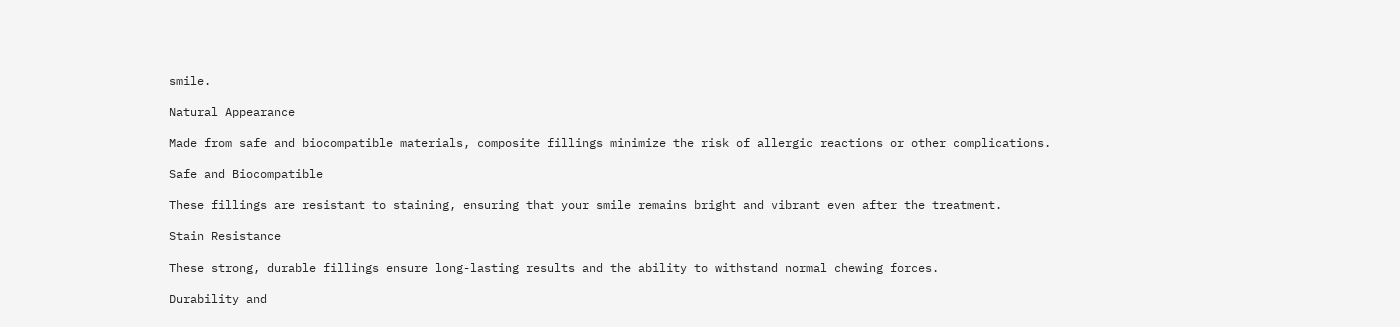smile.

Natural Appearance

Made from safe and biocompatible materials, composite fillings minimize the risk of allergic reactions or other complications.

Safe and Biocompatible

These fillings are resistant to staining, ensuring that your smile remains bright and vibrant even after the treatment.

Stain Resistance

These strong, durable fillings ensure long-lasting results and the ability to withstand normal chewing forces.

Durability and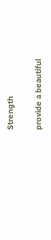Strength

provide a beautiful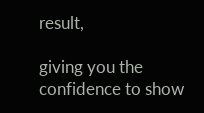result,

giving you the confidence to show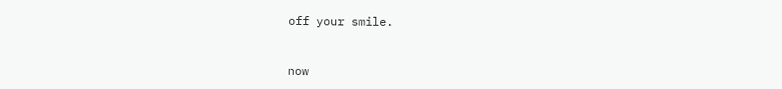off your smile.


now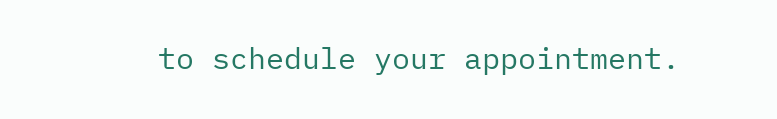to schedule your appointment.